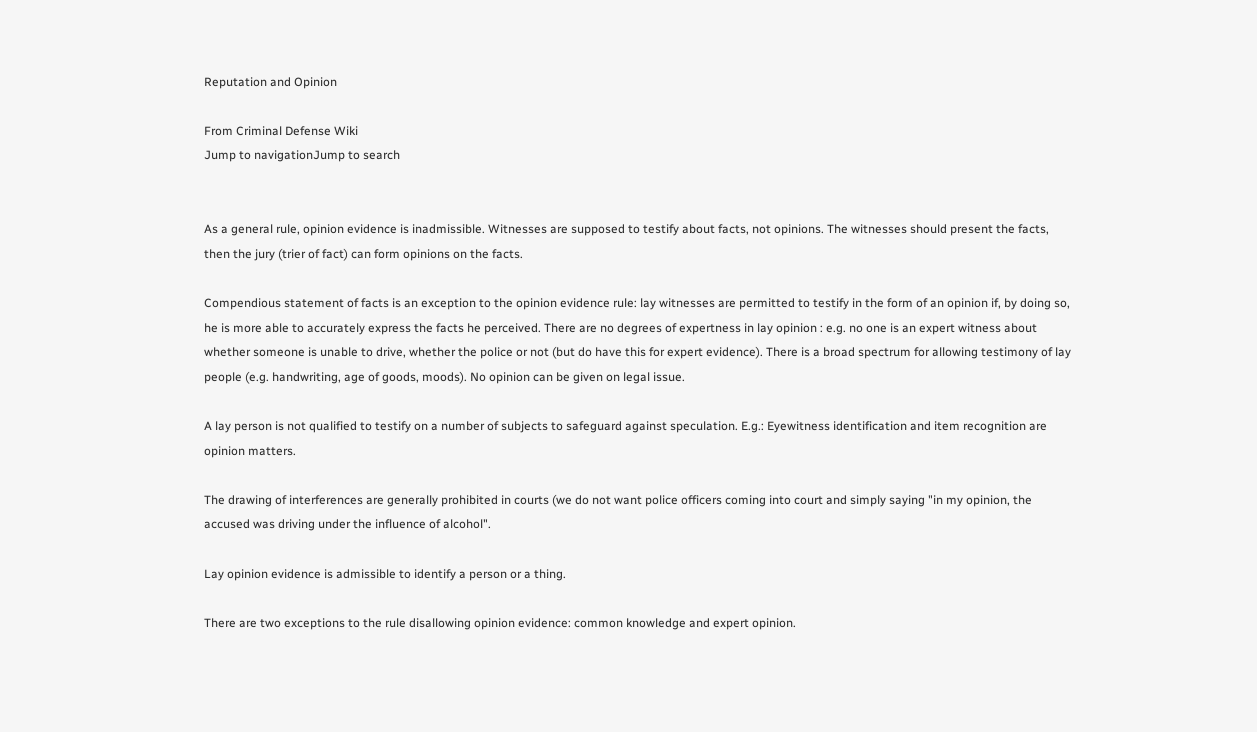Reputation and Opinion

From Criminal Defense Wiki
Jump to navigationJump to search


As a general rule, opinion evidence is inadmissible. Witnesses are supposed to testify about facts, not opinions. The witnesses should present the facts, then the jury (trier of fact) can form opinions on the facts.

Compendious statement of facts is an exception to the opinion evidence rule: lay witnesses are permitted to testify in the form of an opinion if, by doing so, he is more able to accurately express the facts he perceived. There are no degrees of expertness in lay opinion : e.g. no one is an expert witness about whether someone is unable to drive, whether the police or not (but do have this for expert evidence). There is a broad spectrum for allowing testimony of lay people (e.g. handwriting, age of goods, moods). No opinion can be given on legal issue.

A lay person is not qualified to testify on a number of subjects to safeguard against speculation. E.g.: Eyewitness identification and item recognition are opinion matters.

The drawing of interferences are generally prohibited in courts (we do not want police officers coming into court and simply saying "in my opinion, the accused was driving under the influence of alcohol".

Lay opinion evidence is admissible to identify a person or a thing.

There are two exceptions to the rule disallowing opinion evidence: common knowledge and expert opinion.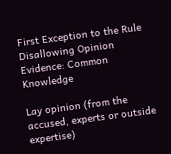First Exception to the Rule Disallowing Opinion Evidence: Common Knowledge

Lay opinion (from the accused, experts or outside expertise)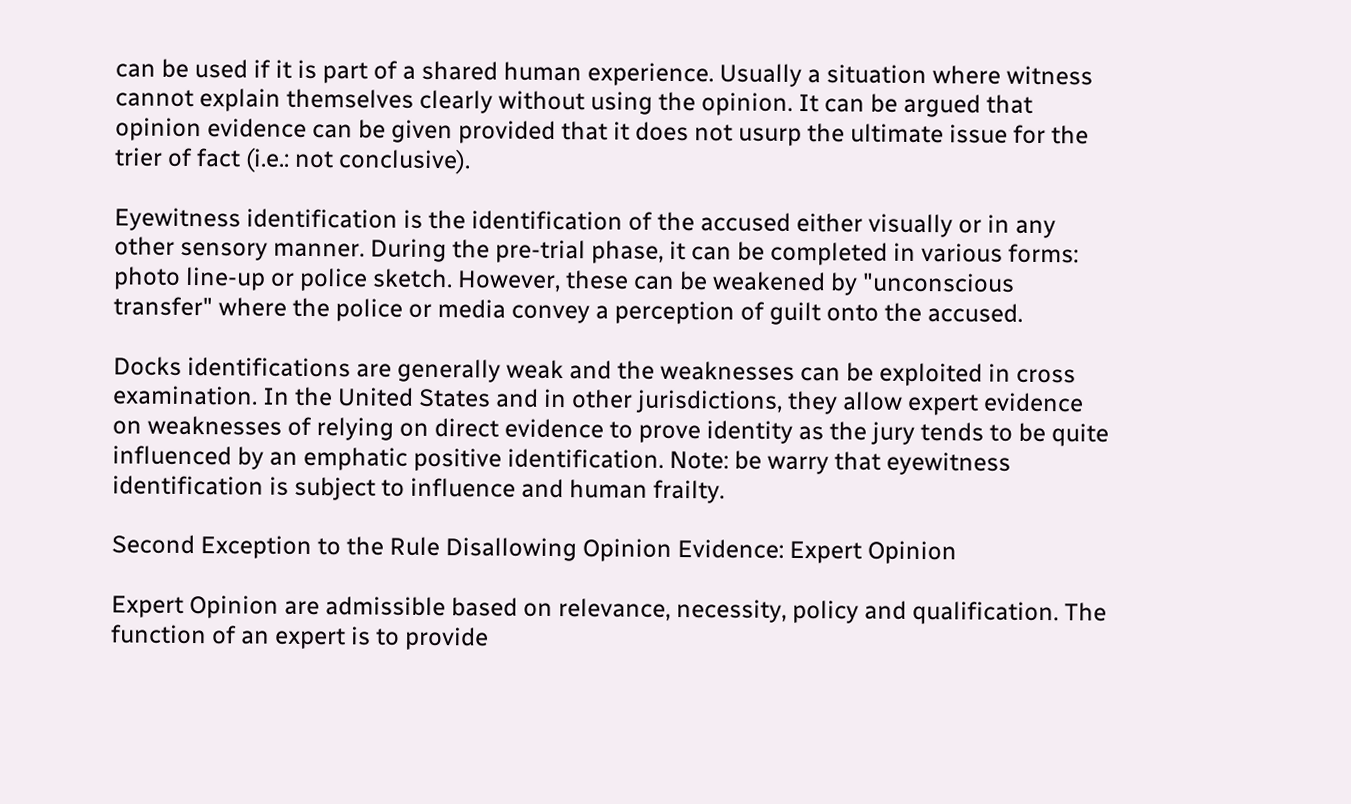can be used if it is part of a shared human experience. Usually a situation where witness cannot explain themselves clearly without using the opinion. It can be argued that opinion evidence can be given provided that it does not usurp the ultimate issue for the trier of fact (i.e.: not conclusive).

Eyewitness identification is the identification of the accused either visually or in any other sensory manner. During the pre-trial phase, it can be completed in various forms: photo line-up or police sketch. However, these can be weakened by "unconscious transfer" where the police or media convey a perception of guilt onto the accused.

Docks identifications are generally weak and the weaknesses can be exploited in cross examination. In the United States and in other jurisdictions, they allow expert evidence on weaknesses of relying on direct evidence to prove identity as the jury tends to be quite influenced by an emphatic positive identification. Note: be warry that eyewitness identification is subject to influence and human frailty.

Second Exception to the Rule Disallowing Opinion Evidence: Expert Opinion

Expert Opinion are admissible based on relevance, necessity, policy and qualification. The function of an expert is to provide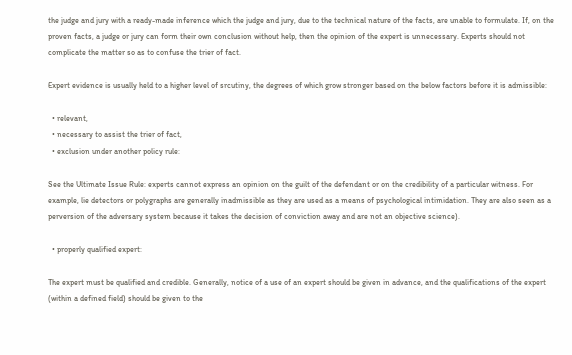the judge and jury with a ready-made inference which the judge and jury, due to the technical nature of the facts, are unable to formulate. If, on the proven facts, a judge or jury can form their own conclusion without help, then the opinion of the expert is unnecessary. Experts should not complicate the matter so as to confuse the trier of fact.

Expert evidence is usually held to a higher level of srcutiny, the degrees of which grow stronger based on the below factors before it is admissible:

  • relevant,
  • necessary to assist the trier of fact,
  • exclusion under another policy rule:

See the Ultimate Issue Rule: experts cannot express an opinion on the guilt of the defendant or on the credibility of a particular witness. For example, lie detectors or polygraphs are generally inadmissible as they are used as a means of psychological intimidation. They are also seen as a perversion of the adversary system because it takes the decision of conviction away and are not an objective science).

  • properly qualified expert:

The expert must be qualified and credible. Generally, notice of a use of an expert should be given in advance, and the qualifications of the expert (within a defined field) should be given to the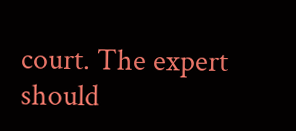court. The expert should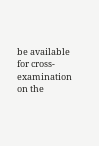be available for cross-examination on the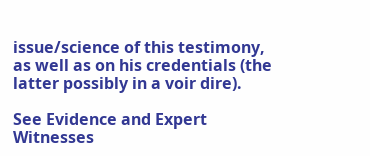issue/science of this testimony, as well as on his credentials (the latter possibly in a voir dire).

See Evidence and Expert Witnesses